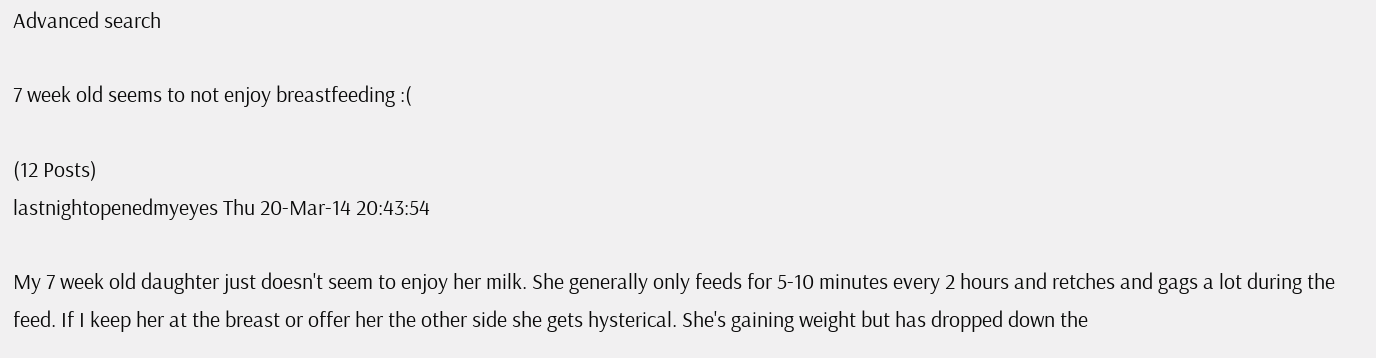Advanced search

7 week old seems to not enjoy breastfeeding :(

(12 Posts)
lastnightopenedmyeyes Thu 20-Mar-14 20:43:54

My 7 week old daughter just doesn't seem to enjoy her milk. She generally only feeds for 5-10 minutes every 2 hours and retches and gags a lot during the feed. If I keep her at the breast or offer her the other side she gets hysterical. She's gaining weight but has dropped down the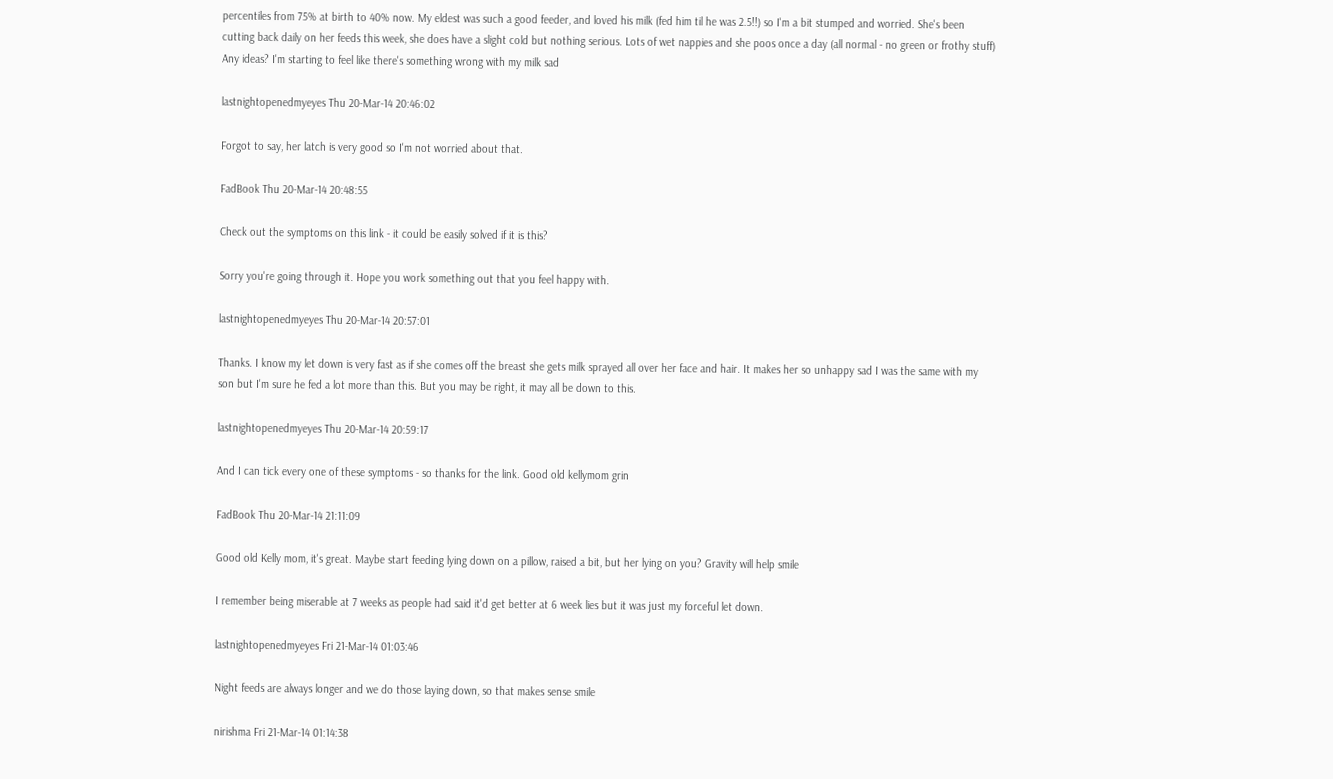percentiles from 75% at birth to 40% now. My eldest was such a good feeder, and loved his milk (fed him til he was 2.5!!) so I'm a bit stumped and worried. She's been cutting back daily on her feeds this week, she does have a slight cold but nothing serious. Lots of wet nappies and she poos once a day (all normal - no green or frothy stuff) Any ideas? I'm starting to feel like there's something wrong with my milk sad

lastnightopenedmyeyes Thu 20-Mar-14 20:46:02

Forgot to say, her latch is very good so I'm not worried about that.

FadBook Thu 20-Mar-14 20:48:55

Check out the symptoms on this link - it could be easily solved if it is this?

Sorry you're going through it. Hope you work something out that you feel happy with.

lastnightopenedmyeyes Thu 20-Mar-14 20:57:01

Thanks. I know my let down is very fast as if she comes off the breast she gets milk sprayed all over her face and hair. It makes her so unhappy sad I was the same with my son but I'm sure he fed a lot more than this. But you may be right, it may all be down to this.

lastnightopenedmyeyes Thu 20-Mar-14 20:59:17

And I can tick every one of these symptoms - so thanks for the link. Good old kellymom grin

FadBook Thu 20-Mar-14 21:11:09

Good old Kelly mom, it's great. Maybe start feeding lying down on a pillow, raised a bit, but her lying on you? Gravity will help smile

I remember being miserable at 7 weeks as people had said it'd get better at 6 week lies but it was just my forceful let down.

lastnightopenedmyeyes Fri 21-Mar-14 01:03:46

Night feeds are always longer and we do those laying down, so that makes sense smile

nirishma Fri 21-Mar-14 01:14:38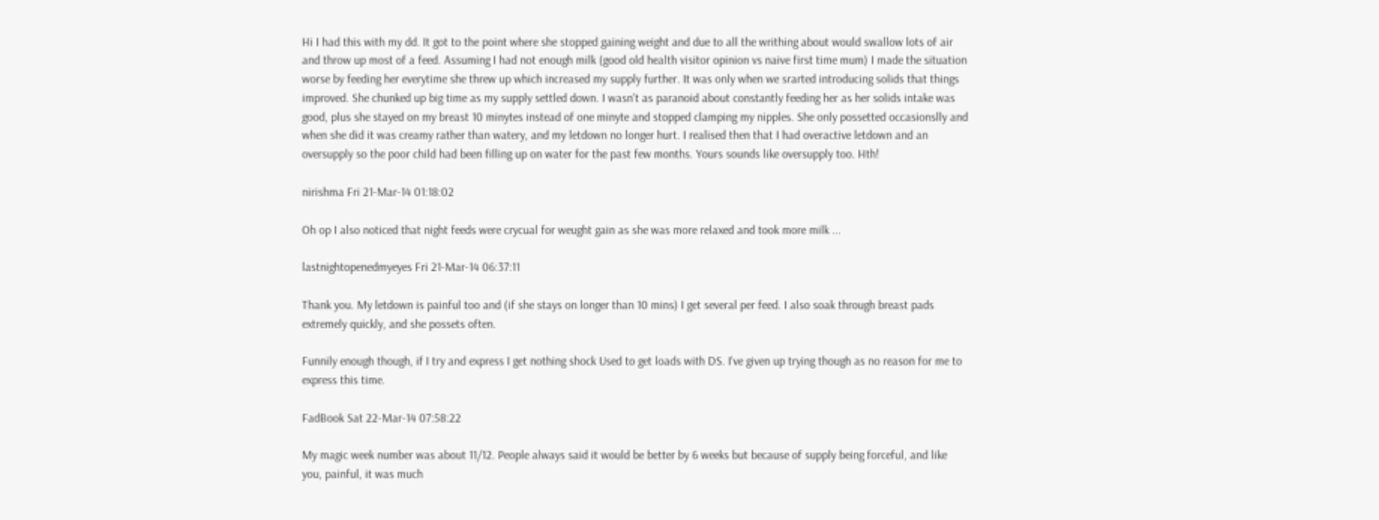Hi I had this with my dd. It got to the point where she stopped gaining weight and due to all the writhing about would swallow lots of air and throw up most of a feed. Assuming I had not enough milk (good old health visitor opinion vs naive first time mum) I made the situation worse by feeding her everytime she threw up which increased my supply further. It was only when we srarted introducing solids that things improved. She chunked up big time as my supply settled down. I wasn't as paranoid about constantly feeding her as her solids intake was good, plus she stayed on my breast 10 minytes instead of one minyte and stopped clamping my nipples. She only possetted occasionslly and when she did it was creamy rather than watery, and my letdown no longer hurt. I realised then that I had overactive letdown and an oversupply so the poor child had been filling up on water for the past few months. Yours sounds like oversupply too. Hth!

nirishma Fri 21-Mar-14 01:18:02

Oh op I also noticed that night feeds were crycual for weught gain as she was more relaxed and took more milk ...

lastnightopenedmyeyes Fri 21-Mar-14 06:37:11

Thank you. My letdown is painful too and (if she stays on longer than 10 mins) I get several per feed. I also soak through breast pads extremely quickly, and she possets often.

Funnily enough though, if I try and express I get nothing shock Used to get loads with DS. I've given up trying though as no reason for me to express this time.

FadBook Sat 22-Mar-14 07:58:22

My magic week number was about 11/12. People always said it would be better by 6 weeks but because of supply being forceful, and like you, painful, it was much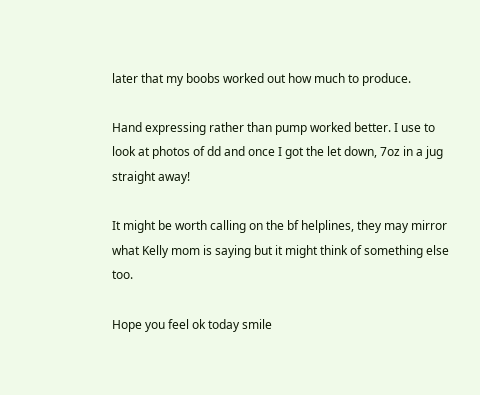later that my boobs worked out how much to produce.

Hand expressing rather than pump worked better. I use to look at photos of dd and once I got the let down, 7oz in a jug straight away!

It might be worth calling on the bf helplines, they may mirror what Kelly mom is saying but it might think of something else too.

Hope you feel ok today smile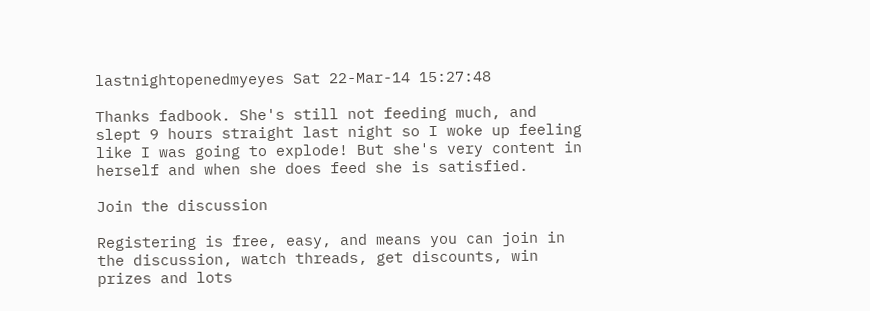lastnightopenedmyeyes Sat 22-Mar-14 15:27:48

Thanks fadbook. She's still not feeding much, and slept 9 hours straight last night so I woke up feeling like I was going to explode! But she's very content in herself and when she does feed she is satisfied.

Join the discussion

Registering is free, easy, and means you can join in the discussion, watch threads, get discounts, win prizes and lots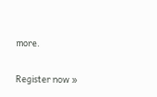more.

Register now »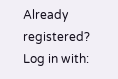Already registered? Log in with: